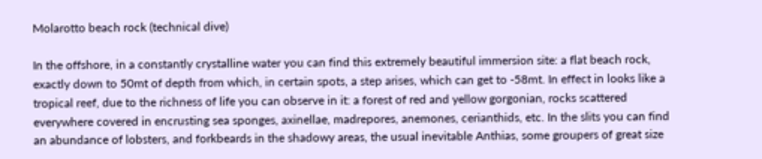Molarotto beach rock (technical dive)

In the offshore, in a constantly crystalline water you can find this extremely beautiful immersion site: a flat beach rock, exactly down to 50mt of depth from which, in certain spots, a step arises, which can get to -58mt. In effect in looks like a tropical reef, due to the richness of life you can observe in it: a forest of red and yellow gorgonian, rocks scattered everywhere covered in encrusting sea sponges, axinellae, madrepores, anemones, cerianthids, etc. In the slits you can find an abundance of lobsters, and forkbeards in the shadowy areas, the usual inevitable Anthias, some groupers of great size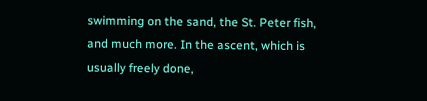swimming on the sand, the St. Peter fish, and much more. In the ascent, which is usually freely done,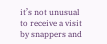it’s not unusual to receive a visit by snappers and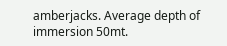amberjacks. Average depth of immersion 50mt.